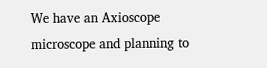We have an Axioscope microscope and planning to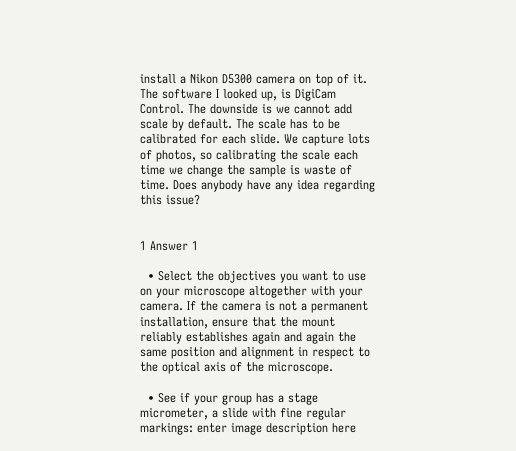install a Nikon D5300 camera on top of it. The software I looked up, is DigiCam Control. The downside is we cannot add scale by default. The scale has to be calibrated for each slide. We capture lots of photos, so calibrating the scale each time we change the sample is waste of time. Does anybody have any idea regarding this issue?


1 Answer 1

  • Select the objectives you want to use on your microscope altogether with your camera. If the camera is not a permanent installation, ensure that the mount reliably establishes again and again the same position and alignment in respect to the optical axis of the microscope.

  • See if your group has a stage micrometer, a slide with fine regular markings: enter image description here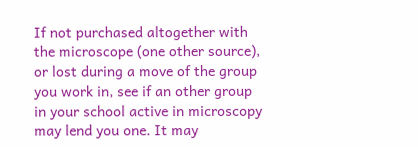If not purchased altogether with the microscope (one other source), or lost during a move of the group you work in, see if an other group in your school active in microscopy may lend you one. It may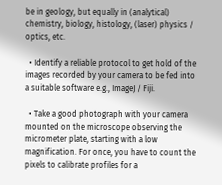be in geology, but equally in (analytical) chemistry, biology, histology, (laser) physics / optics, etc.

  • Identify a reliable protocol to get hold of the images recorded by your camera to be fed into a suitable software e.g., ImageJ / Fiji.

  • Take a good photograph with your camera mounted on the microscope observing the micrometer plate, starting with a low magnification. For once, you have to count the pixels to calibrate profiles for a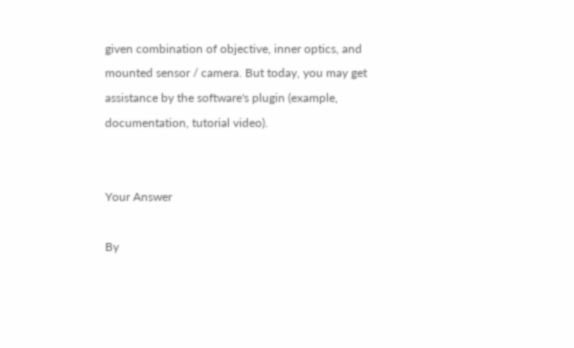given combination of objective, inner optics, and mounted sensor / camera. But today, you may get assistance by the software's plugin (example, documentation, tutorial video).


Your Answer

By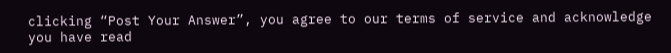clicking “Post Your Answer”, you agree to our terms of service and acknowledge you have read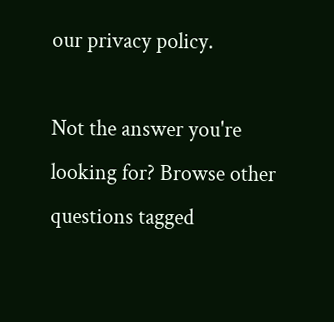our privacy policy.

Not the answer you're looking for? Browse other questions tagged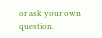or ask your own question.